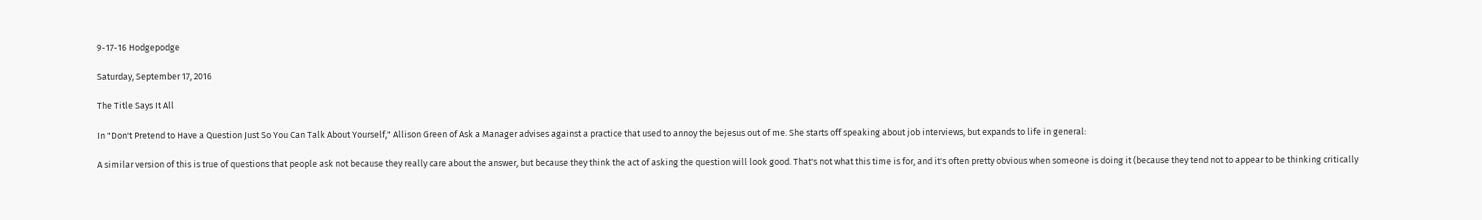9-17-16 Hodgepodge

Saturday, September 17, 2016

The Title Says It All

In "Don't Pretend to Have a Question Just So You Can Talk About Yourself," Allison Green of Ask a Manager advises against a practice that used to annoy the bejesus out of me. She starts off speaking about job interviews, but expands to life in general:

A similar version of this is true of questions that people ask not because they really care about the answer, but because they think the act of asking the question will look good. That's not what this time is for, and it's often pretty obvious when someone is doing it (because they tend not to appear to be thinking critically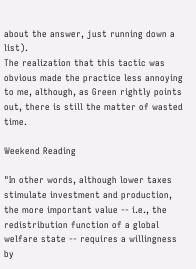about the answer, just running down a list).
The realization that this tactic was obvious made the practice less annoying to me, although, as Green rightly points out, there is still the matter of wasted time.

Weekend Reading

"In other words, although lower taxes stimulate investment and production, the more important value -- i.e., the redistribution function of a global welfare state -- requires a willingness by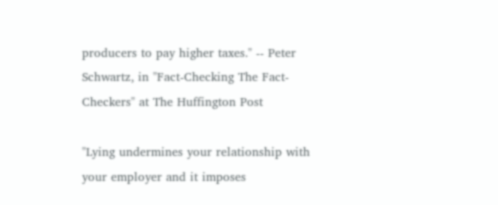producers to pay higher taxes." -- Peter Schwartz, in "Fact-Checking The Fact-Checkers" at The Huffington Post

"Lying undermines your relationship with your employer and it imposes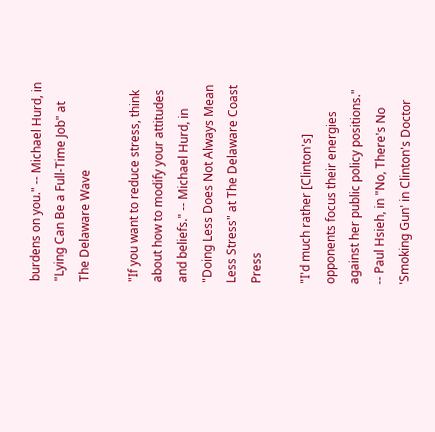burdens on you." -- Michael Hurd, in "Lying Can Be a Full-Time Job" at The Delaware Wave

"If you want to reduce stress, think about how to modify your attitudes and beliefs." -- Michael Hurd, in "Doing Less Does Not Always Mean Less Stress" at The Delaware Coast Press

"I'd much rather [Clinton's] opponents focus their energies against her public policy positions." -- Paul Hsieh, in "No, There's No 'Smoking Gun' in Clinton's Doctor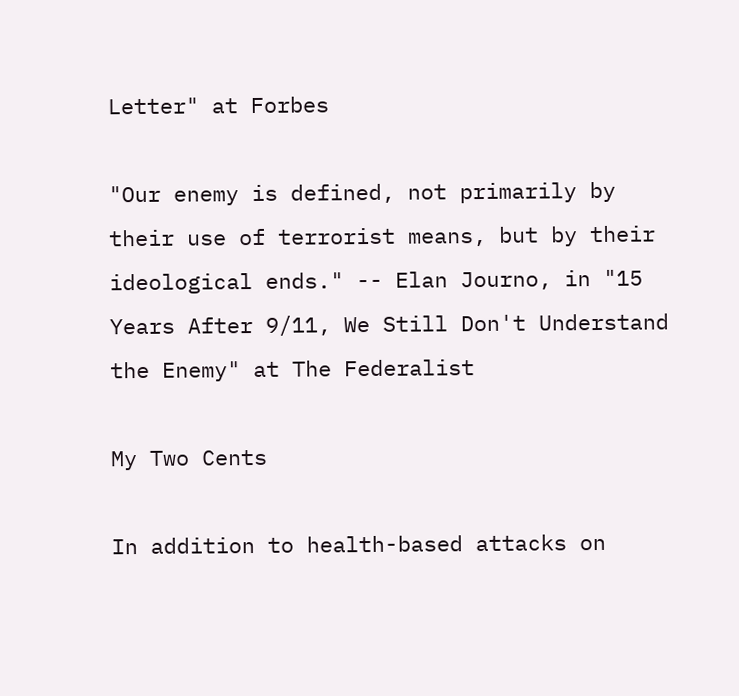Letter" at Forbes

"Our enemy is defined, not primarily by their use of terrorist means, but by their ideological ends." -- Elan Journo, in "15 Years After 9/11, We Still Don't Understand the Enemy" at The Federalist

My Two Cents

In addition to health-based attacks on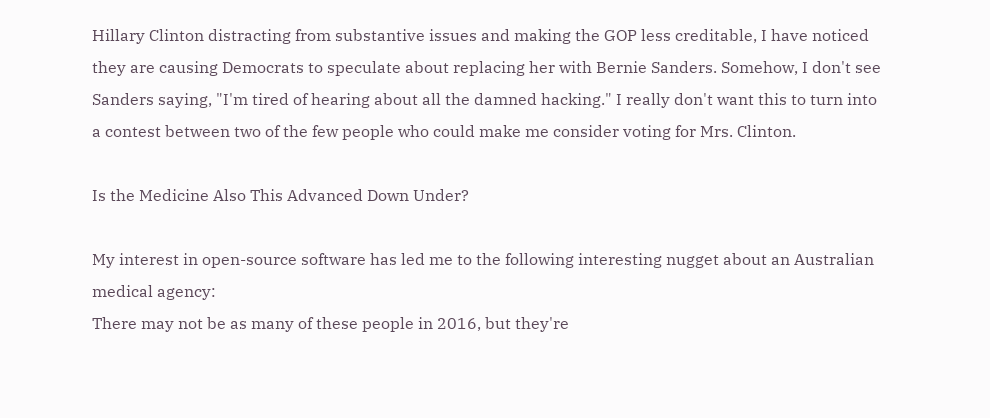Hillary Clinton distracting from substantive issues and making the GOP less creditable, I have noticed they are causing Democrats to speculate about replacing her with Bernie Sanders. Somehow, I don't see Sanders saying, "I'm tired of hearing about all the damned hacking." I really don't want this to turn into a contest between two of the few people who could make me consider voting for Mrs. Clinton.

Is the Medicine Also This Advanced Down Under?

My interest in open-source software has led me to the following interesting nugget about an Australian medical agency:
There may not be as many of these people in 2016, but they're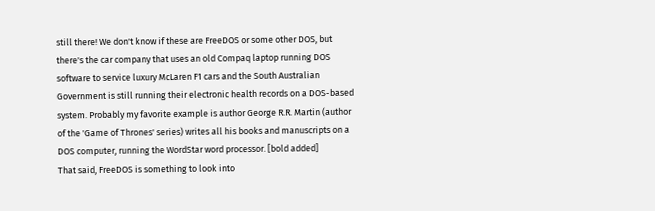still there! We don't know if these are FreeDOS or some other DOS, but there's the car company that uses an old Compaq laptop running DOS software to service luxury McLaren F1 cars and the South Australian Government is still running their electronic health records on a DOS-based system. Probably my favorite example is author George R.R. Martin (author of the 'Game of Thrones' series) writes all his books and manuscripts on a DOS computer, running the WordStar word processor. [bold added]
That said, FreeDOS is something to look into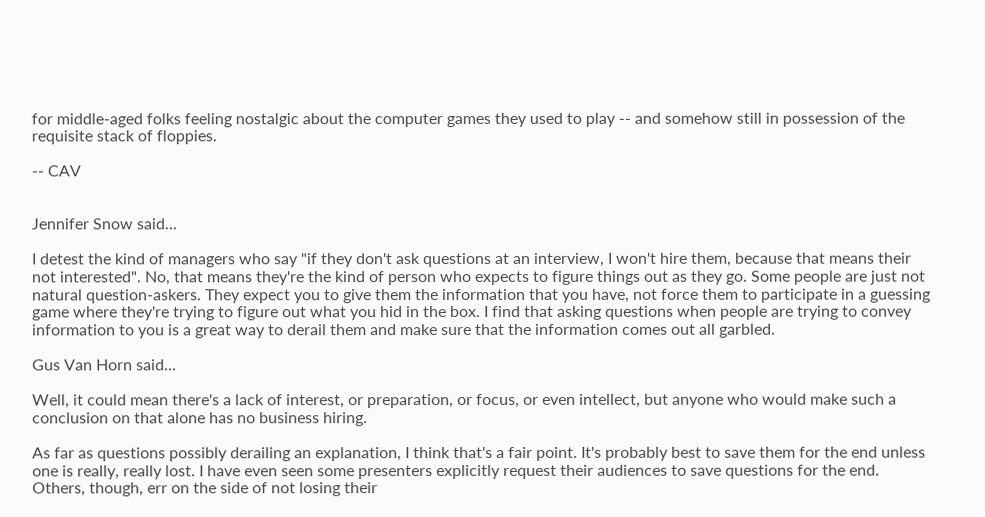for middle-aged folks feeling nostalgic about the computer games they used to play -- and somehow still in possession of the requisite stack of floppies.

-- CAV


Jennifer Snow said...

I detest the kind of managers who say "if they don't ask questions at an interview, I won't hire them, because that means their not interested". No, that means they're the kind of person who expects to figure things out as they go. Some people are just not natural question-askers. They expect you to give them the information that you have, not force them to participate in a guessing game where they're trying to figure out what you hid in the box. I find that asking questions when people are trying to convey information to you is a great way to derail them and make sure that the information comes out all garbled.

Gus Van Horn said...

Well, it could mean there's a lack of interest, or preparation, or focus, or even intellect, but anyone who would make such a conclusion on that alone has no business hiring.

As far as questions possibly derailing an explanation, I think that's a fair point. It's probably best to save them for the end unless one is really, really lost. I have even seen some presenters explicitly request their audiences to save questions for the end. Others, though, err on the side of not losing their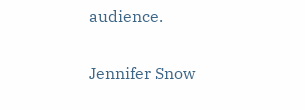audience.

Jennifer Snow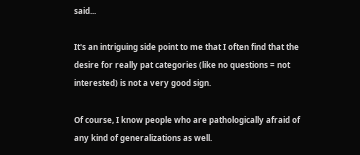said...

It's an intriguing side point to me that I often find that the desire for really pat categories (like no questions = not interested) is not a very good sign.

Of course, I know people who are pathologically afraid of any kind of generalizations as well.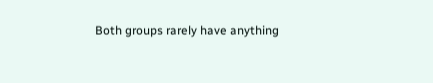Both groups rarely have anything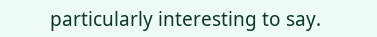particularly interesting to say.